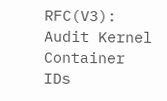RFC(V3): Audit Kernel Container IDs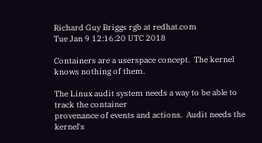Richard Guy Briggs rgb at redhat.com
Tue Jan 9 12:16:20 UTC 2018

Containers are a userspace concept.  The kernel knows nothing of them.

The Linux audit system needs a way to be able to track the container
provenance of events and actions.  Audit needs the kernel's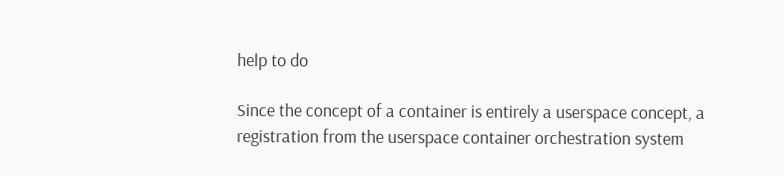help to do

Since the concept of a container is entirely a userspace concept, a
registration from the userspace container orchestration system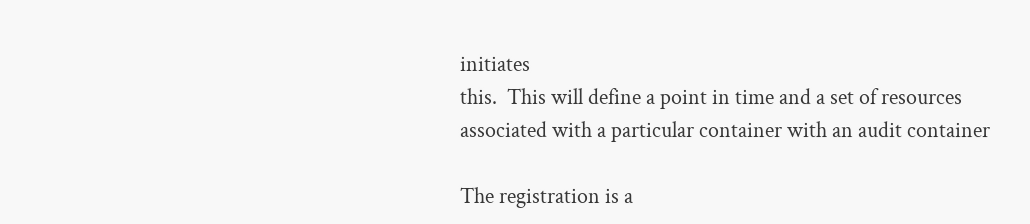initiates
this.  This will define a point in time and a set of resources
associated with a particular container with an audit container

The registration is a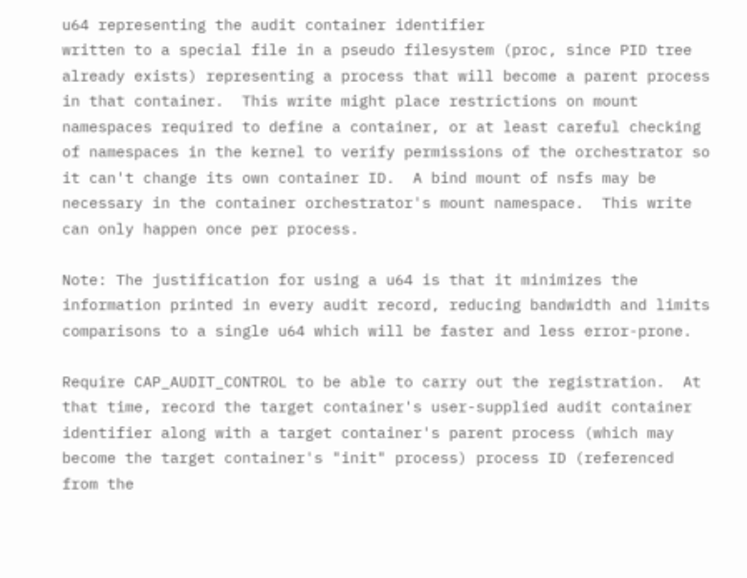u64 representing the audit container identifier
written to a special file in a pseudo filesystem (proc, since PID tree
already exists) representing a process that will become a parent process
in that container.  This write might place restrictions on mount
namespaces required to define a container, or at least careful checking
of namespaces in the kernel to verify permissions of the orchestrator so
it can't change its own container ID.  A bind mount of nsfs may be
necessary in the container orchestrator's mount namespace.  This write
can only happen once per process.

Note: The justification for using a u64 is that it minimizes the
information printed in every audit record, reducing bandwidth and limits
comparisons to a single u64 which will be faster and less error-prone.

Require CAP_AUDIT_CONTROL to be able to carry out the registration.  At
that time, record the target container's user-supplied audit container
identifier along with a target container's parent process (which may
become the target container's "init" process) process ID (referenced
from the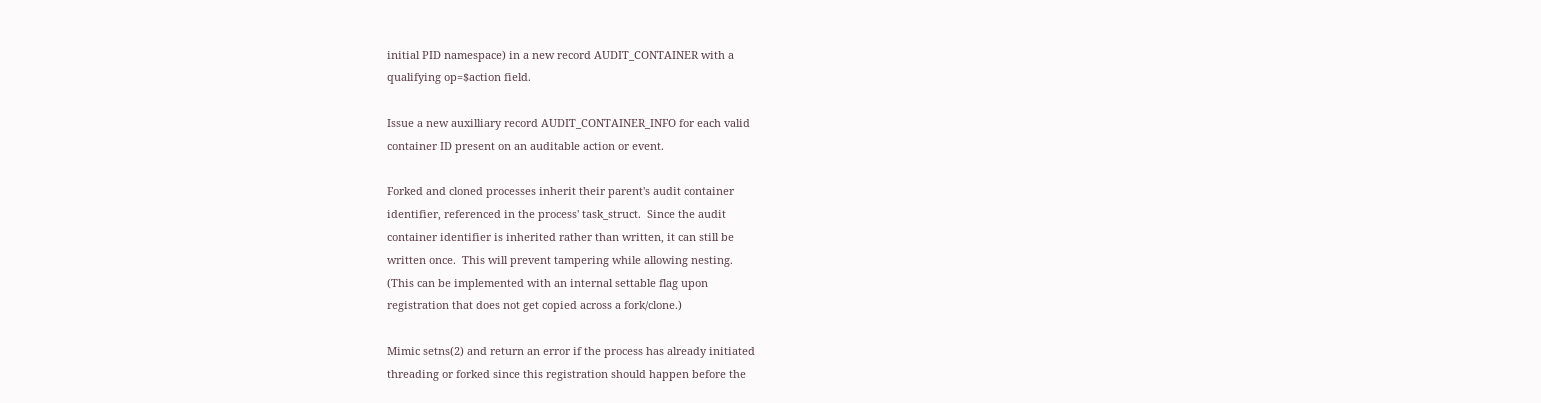initial PID namespace) in a new record AUDIT_CONTAINER with a
qualifying op=$action field.

Issue a new auxilliary record AUDIT_CONTAINER_INFO for each valid
container ID present on an auditable action or event.

Forked and cloned processes inherit their parent's audit container
identifier, referenced in the process' task_struct.  Since the audit
container identifier is inherited rather than written, it can still be
written once.  This will prevent tampering while allowing nesting.
(This can be implemented with an internal settable flag upon
registration that does not get copied across a fork/clone.)

Mimic setns(2) and return an error if the process has already initiated
threading or forked since this registration should happen before the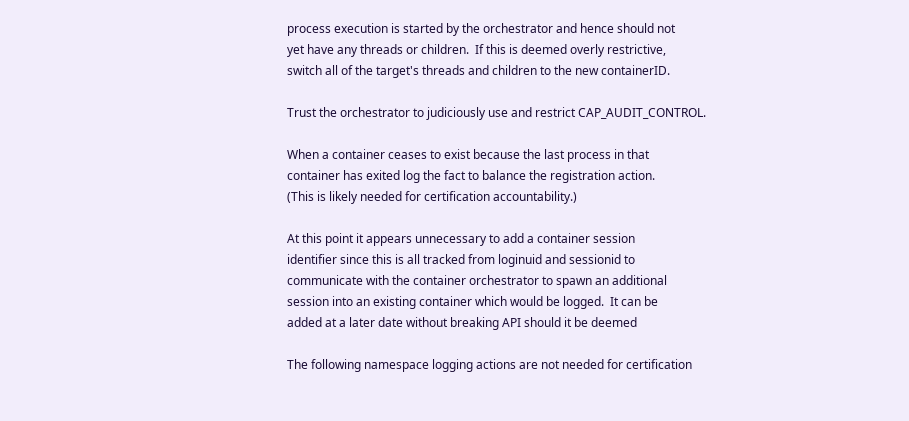process execution is started by the orchestrator and hence should not
yet have any threads or children.  If this is deemed overly restrictive,
switch all of the target's threads and children to the new containerID.

Trust the orchestrator to judiciously use and restrict CAP_AUDIT_CONTROL.

When a container ceases to exist because the last process in that
container has exited log the fact to balance the registration action.
(This is likely needed for certification accountability.)

At this point it appears unnecessary to add a container session
identifier since this is all tracked from loginuid and sessionid to
communicate with the container orchestrator to spawn an additional
session into an existing container which would be logged.  It can be
added at a later date without breaking API should it be deemed

The following namespace logging actions are not needed for certification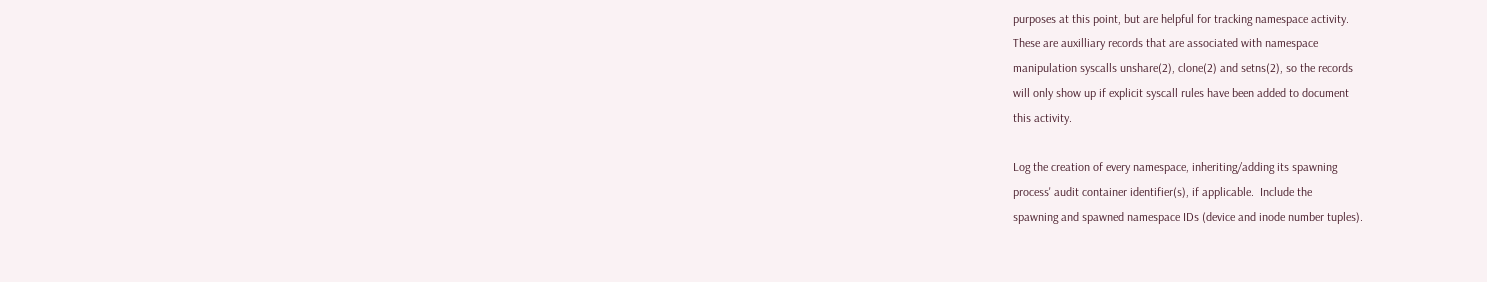purposes at this point, but are helpful for tracking namespace activity.
These are auxilliary records that are associated with namespace
manipulation syscalls unshare(2), clone(2) and setns(2), so the records
will only show up if explicit syscall rules have been added to document
this activity.

Log the creation of every namespace, inheriting/adding its spawning
process' audit container identifier(s), if applicable.  Include the
spawning and spawned namespace IDs (device and inode number tuples).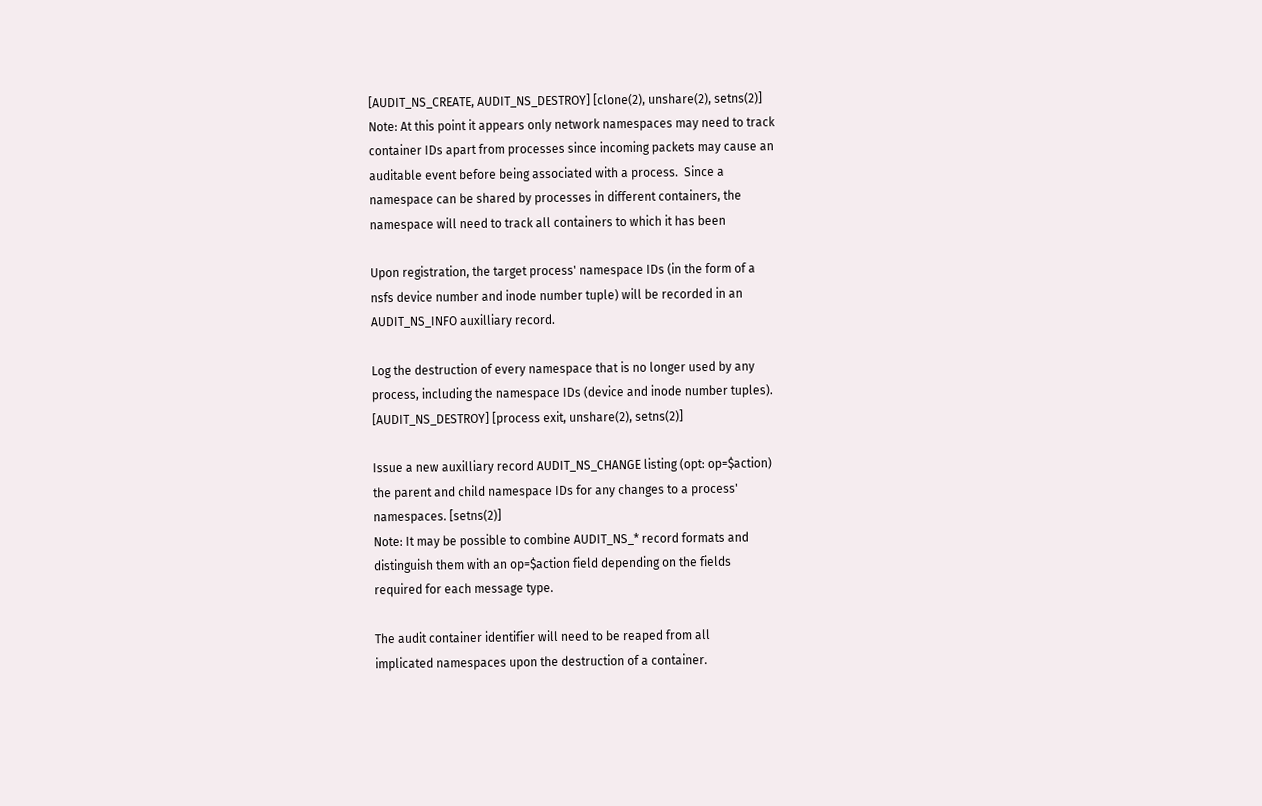[AUDIT_NS_CREATE, AUDIT_NS_DESTROY] [clone(2), unshare(2), setns(2)]
Note: At this point it appears only network namespaces may need to track
container IDs apart from processes since incoming packets may cause an
auditable event before being associated with a process.  Since a
namespace can be shared by processes in different containers, the
namespace will need to track all containers to which it has been

Upon registration, the target process' namespace IDs (in the form of a
nsfs device number and inode number tuple) will be recorded in an
AUDIT_NS_INFO auxilliary record.

Log the destruction of every namespace that is no longer used by any
process, including the namespace IDs (device and inode number tuples).
[AUDIT_NS_DESTROY] [process exit, unshare(2), setns(2)]

Issue a new auxilliary record AUDIT_NS_CHANGE listing (opt: op=$action)
the parent and child namespace IDs for any changes to a process'
namespaces. [setns(2)]
Note: It may be possible to combine AUDIT_NS_* record formats and
distinguish them with an op=$action field depending on the fields
required for each message type.

The audit container identifier will need to be reaped from all
implicated namespaces upon the destruction of a container.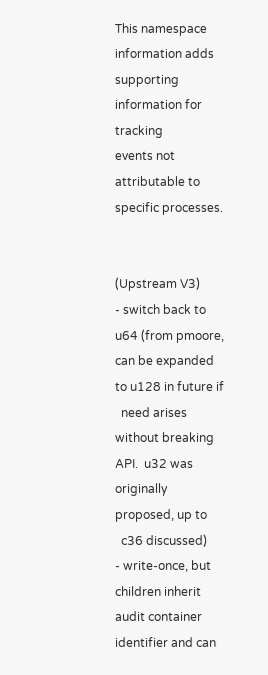This namespace information adds supporting information for tracking
events not attributable to specific processes.


(Upstream V3)
- switch back to u64 (from pmoore, can be expanded to u128 in future if
  need arises without breaking API.  u32 was originally proposed, up to
  c36 discussed)
- write-once, but children inherit audit container identifier and can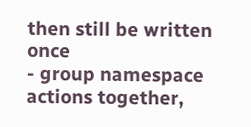then still be written once
- group namespace actions together,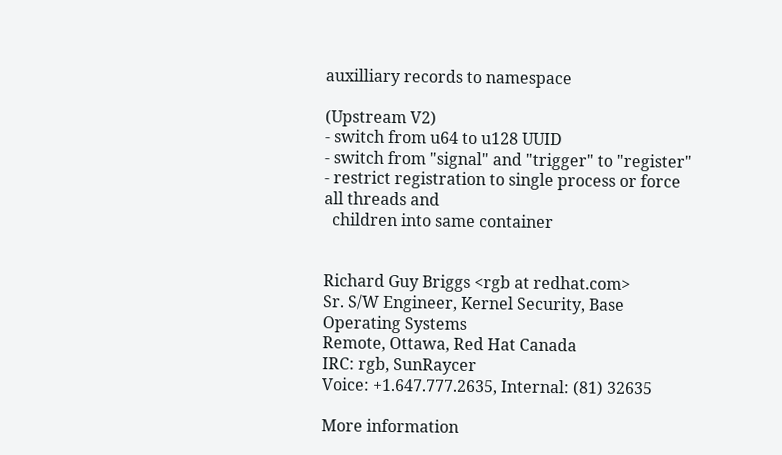auxilliary records to namespace

(Upstream V2)
- switch from u64 to u128 UUID
- switch from "signal" and "trigger" to "register"
- restrict registration to single process or force all threads and
  children into same container


Richard Guy Briggs <rgb at redhat.com>
Sr. S/W Engineer, Kernel Security, Base Operating Systems
Remote, Ottawa, Red Hat Canada
IRC: rgb, SunRaycer
Voice: +1.647.777.2635, Internal: (81) 32635

More information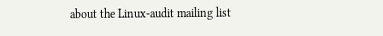about the Linux-audit mailing list